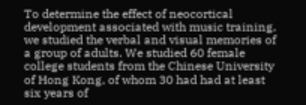To determine the effect of neocortical development associated with music training, we studied the verbal and visual memories of a group of adults. We studied 60 female college students from the Chinese University of Hong Kong, of whom 30 had had at least six years of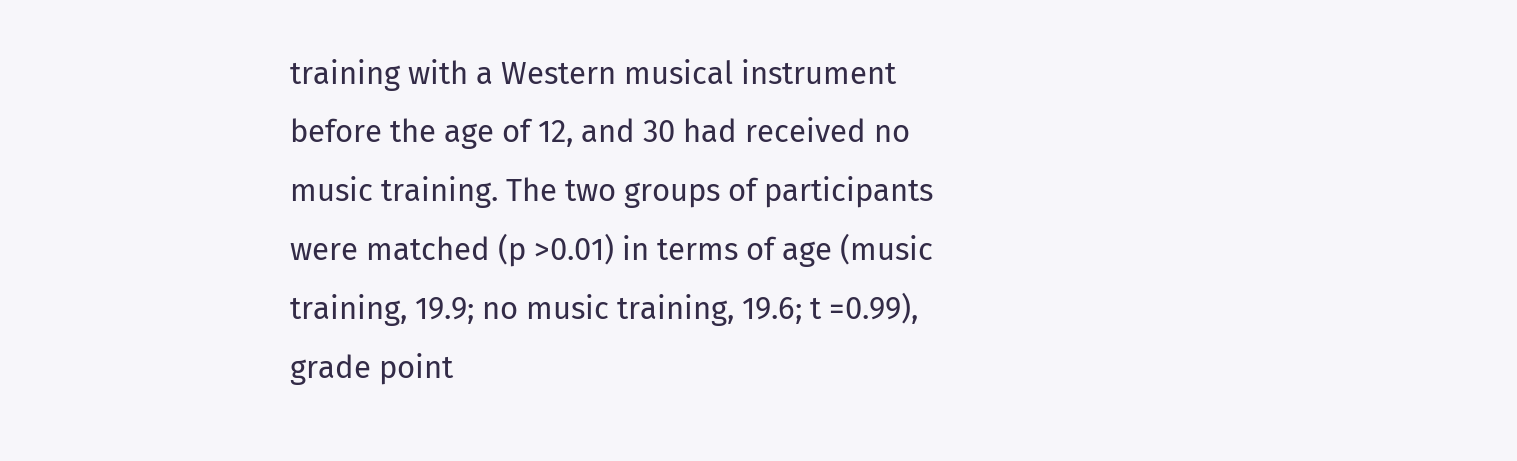training with a Western musical instrument before the age of 12, and 30 had received no music training. The two groups of participants were matched (p >0.01) in terms of age (music training, 19.9; no music training, 19.6; t =0.99), grade point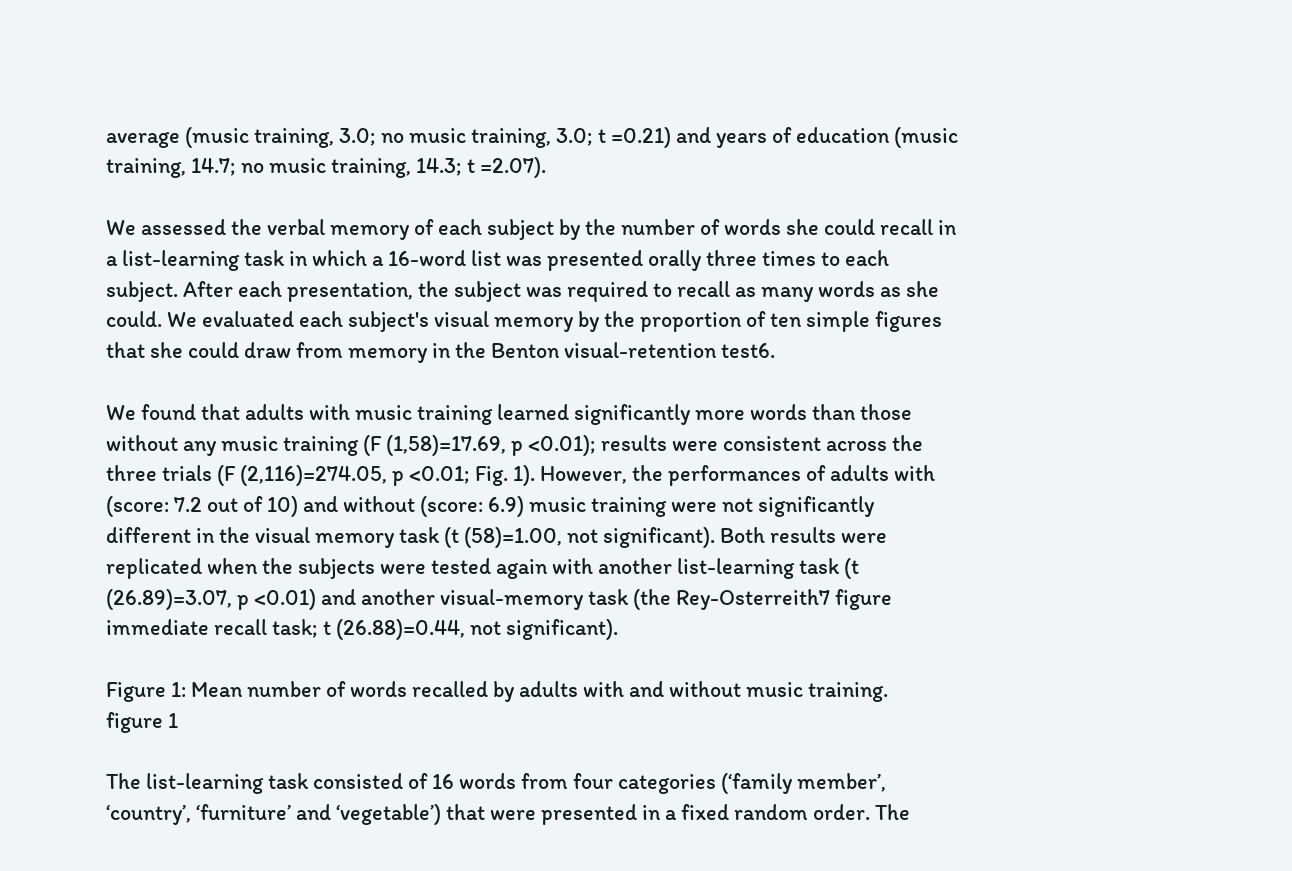average (music training, 3.0; no music training, 3.0; t =0.21) and years of education (music training, 14.7; no music training, 14.3; t =2.07).

We assessed the verbal memory of each subject by the number of words she could recall in a list-learning task in which a 16-word list was presented orally three times to each subject. After each presentation, the subject was required to recall as many words as she could. We evaluated each subject's visual memory by the proportion of ten simple figures that she could draw from memory in the Benton visual-retention test6.

We found that adults with music training learned significantly more words than those without any music training (F (1,58)=17.69, p <0.01); results were consistent across the three trials (F (2,116)=274.05, p <0.01; Fig. 1). However, the performances of adults with (score: 7.2 out of 10) and without (score: 6.9) music training were not significantly different in the visual memory task (t (58)=1.00, not significant). Both results were replicated when the subjects were tested again with another list-learning task (t (26.89)=3.07, p <0.01) and another visual-memory task (the Rey-Osterreith7 figure immediate recall task; t (26.88)=0.44, not significant).

Figure 1: Mean number of words recalled by adults with and without music training.
figure 1

The list-learning task consisted of 16 words from four categories (‘family member’, ‘country’, ‘furniture’ and ‘vegetable’) that were presented in a fixed random order. The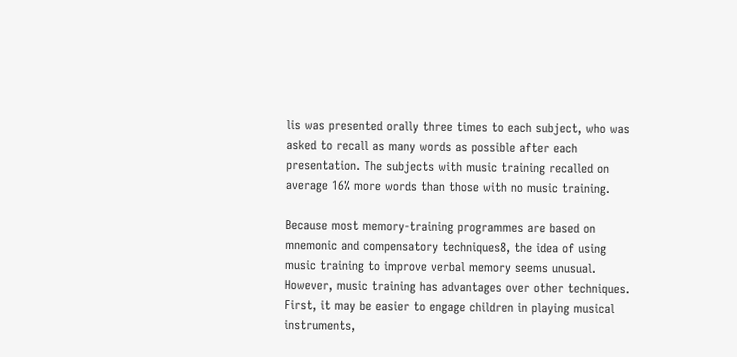lis was presented orally three times to each subject, who was asked to recall as many words as possible after each presentation. The subjects with music training recalled on average 16% more words than those with no music training.

Because most memory-training programmes are based on mnemonic and compensatory techniques8, the idea of using music training to improve verbal memory seems unusual. However, music training has advantages over other techniques. First, it may be easier to engage children in playing musical instruments,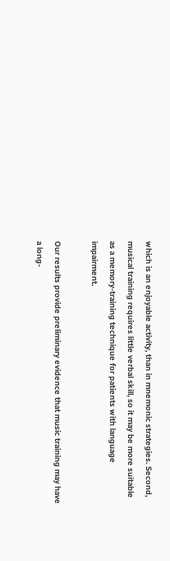which is an enjoyable activity, than in mnemonic strategies. Second, musical training requires little verbal skill, so it may be more suitable as a memory-training technique for patients with language impairment.

Our results provide preliminary evidence that music training may have a long-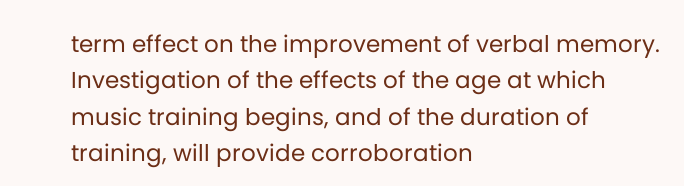term effect on the improvement of verbal memory. Investigation of the effects of the age at which music training begins, and of the duration of training, will provide corroboration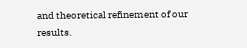and theoretical refinement of our results.